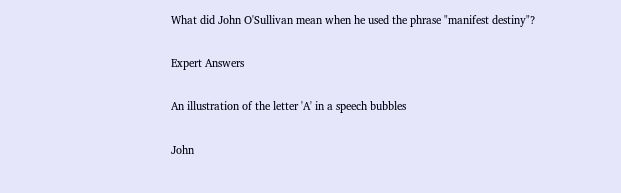What did John O'Sullivan mean when he used the phrase "manifest destiny"?

Expert Answers

An illustration of the letter 'A' in a speech bubbles

John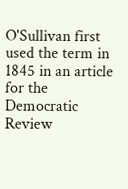O'Sullivan first used the term in 1845 in an article for the Democratic Review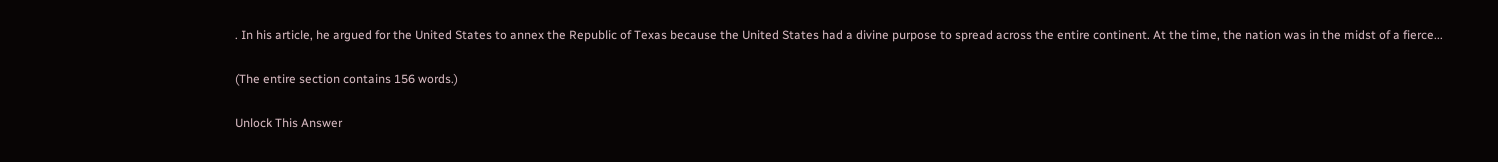. In his article, he argued for the United States to annex the Republic of Texas because the United States had a divine purpose to spread across the entire continent. At the time, the nation was in the midst of a fierce...

(The entire section contains 156 words.)

Unlock This Answer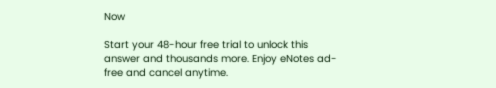Now

Start your 48-hour free trial to unlock this answer and thousands more. Enjoy eNotes ad-free and cancel anytime.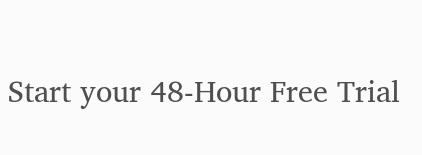Start your 48-Hour Free Trial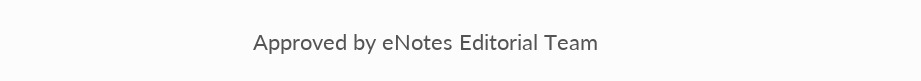Approved by eNotes Editorial Team